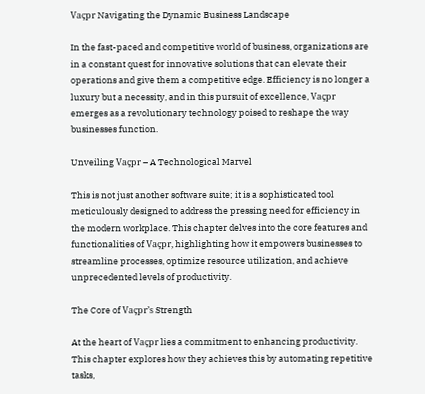Vaçpr Navigating the Dynamic Business Landscape

In the fast-paced and competitive world of business, organizations are in a constant quest for innovative solutions that can elevate their operations and give them a competitive edge. Efficiency is no longer a luxury but a necessity, and in this pursuit of excellence, Vaçpr emerges as a revolutionary technology poised to reshape the way businesses function.

Unveiling Vaçpr – A Technological Marvel

This is not just another software suite; it is a sophisticated tool meticulously designed to address the pressing need for efficiency in the modern workplace. This chapter delves into the core features and functionalities of Vaçpr, highlighting how it empowers businesses to streamline processes, optimize resource utilization, and achieve unprecedented levels of productivity.

The Core of Vaçpr’s Strength

At the heart of Vaçpr lies a commitment to enhancing productivity. This chapter explores how they achieves this by automating repetitive tasks,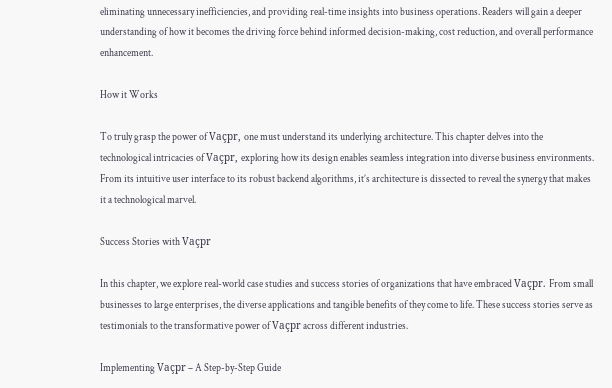eliminating unnecessary inefficiencies, and providing real-time insights into business operations. Readers will gain a deeper understanding of how it becomes the driving force behind informed decision-making, cost reduction, and overall performance enhancement.

How it Works

To truly grasp the power of Vaçpr, one must understand its underlying architecture. This chapter delves into the technological intricacies of Vaçpr, exploring how its design enables seamless integration into diverse business environments. From its intuitive user interface to its robust backend algorithms, it’s architecture is dissected to reveal the synergy that makes it a technological marvel.

Success Stories with Vaçpr

In this chapter, we explore real-world case studies and success stories of organizations that have embraced Vaçpr. From small businesses to large enterprises, the diverse applications and tangible benefits of they come to life. These success stories serve as testimonials to the transformative power of Vaçpr across different industries.

Implementing Vaçpr – A Step-by-Step Guide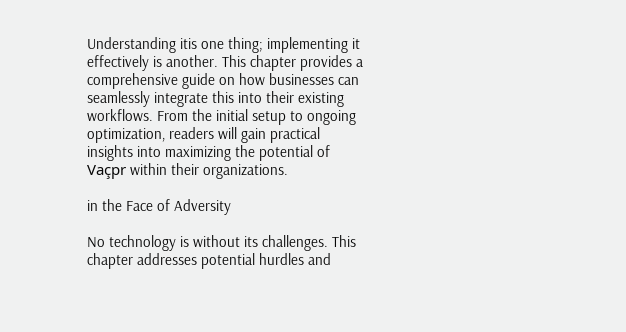Understanding itis one thing; implementing it effectively is another. This chapter provides a comprehensive guide on how businesses can seamlessly integrate this into their existing workflows. From the initial setup to ongoing optimization, readers will gain practical insights into maximizing the potential of Vaçpr within their organizations.

in the Face of Adversity

No technology is without its challenges. This chapter addresses potential hurdles and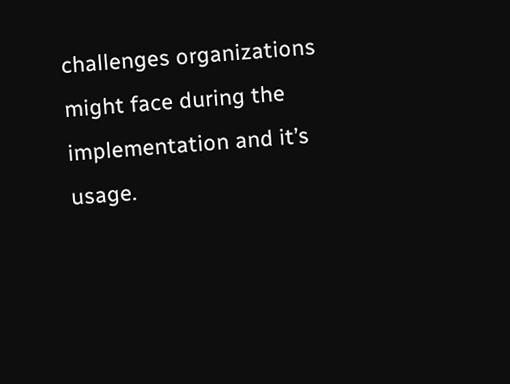challenges organizations might face during the implementation and it’s usage.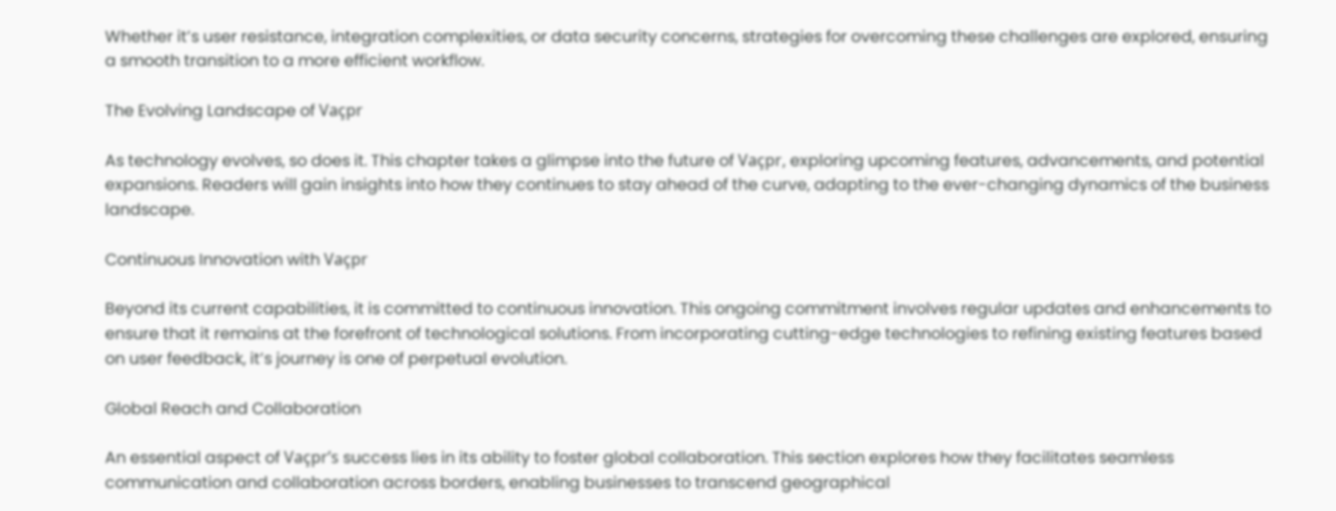Whether it’s user resistance, integration complexities, or data security concerns, strategies for overcoming these challenges are explored, ensuring a smooth transition to a more efficient workflow.

The Evolving Landscape of Vaçpr

As technology evolves, so does it. This chapter takes a glimpse into the future of Vaçpr, exploring upcoming features, advancements, and potential expansions. Readers will gain insights into how they continues to stay ahead of the curve, adapting to the ever-changing dynamics of the business landscape.

Continuous Innovation with Vaçpr

Beyond its current capabilities, it is committed to continuous innovation. This ongoing commitment involves regular updates and enhancements to ensure that it remains at the forefront of technological solutions. From incorporating cutting-edge technologies to refining existing features based on user feedback, it’s journey is one of perpetual evolution.

Global Reach and Collaboration

An essential aspect of Vaçpr’s success lies in its ability to foster global collaboration. This section explores how they facilitates seamless communication and collaboration across borders, enabling businesses to transcend geographical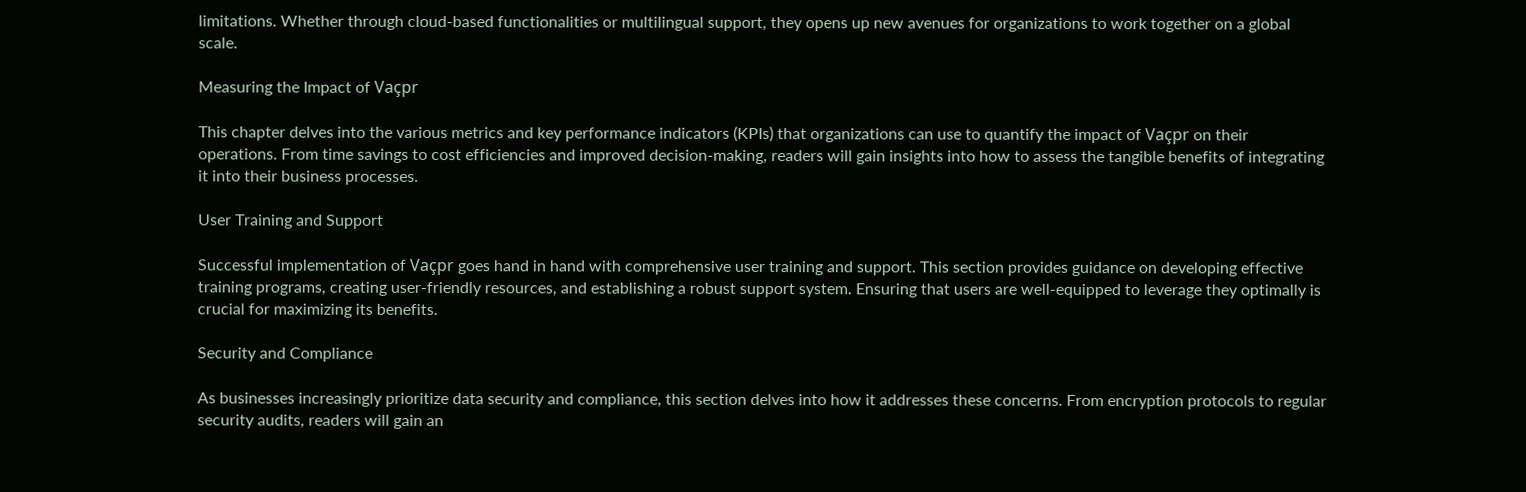limitations. Whether through cloud-based functionalities or multilingual support, they opens up new avenues for organizations to work together on a global scale.

Measuring the Impact of Vaçpr

This chapter delves into the various metrics and key performance indicators (KPIs) that organizations can use to quantify the impact of Vaçpr on their operations. From time savings to cost efficiencies and improved decision-making, readers will gain insights into how to assess the tangible benefits of integrating it into their business processes.

User Training and Support

Successful implementation of Vaçpr goes hand in hand with comprehensive user training and support. This section provides guidance on developing effective training programs, creating user-friendly resources, and establishing a robust support system. Ensuring that users are well-equipped to leverage they optimally is crucial for maximizing its benefits.

Security and Compliance

As businesses increasingly prioritize data security and compliance, this section delves into how it addresses these concerns. From encryption protocols to regular security audits, readers will gain an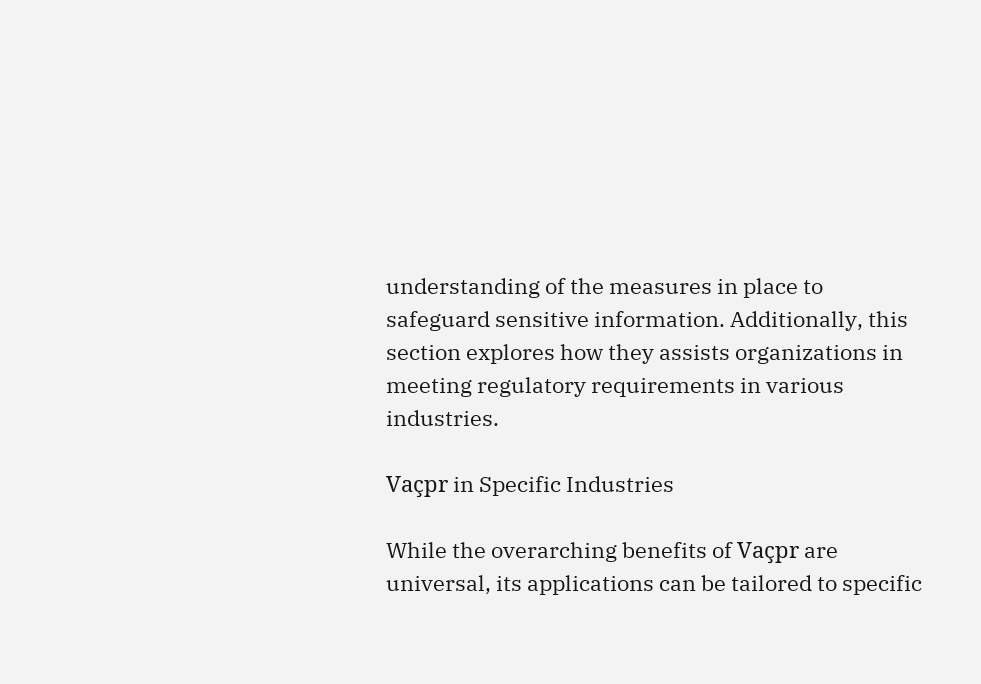understanding of the measures in place to safeguard sensitive information. Additionally, this section explores how they assists organizations in meeting regulatory requirements in various industries.

Vaçpr in Specific Industries

While the overarching benefits of Vaçpr are universal, its applications can be tailored to specific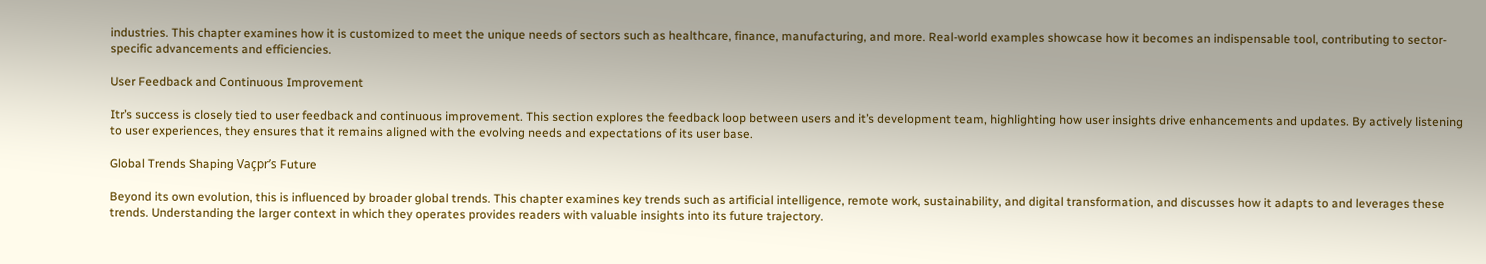industries. This chapter examines how it is customized to meet the unique needs of sectors such as healthcare, finance, manufacturing, and more. Real-world examples showcase how it becomes an indispensable tool, contributing to sector-specific advancements and efficiencies.

User Feedback and Continuous Improvement

Itr’s success is closely tied to user feedback and continuous improvement. This section explores the feedback loop between users and it’s development team, highlighting how user insights drive enhancements and updates. By actively listening to user experiences, they ensures that it remains aligned with the evolving needs and expectations of its user base.

Global Trends Shaping Vaçpr’s Future

Beyond its own evolution, this is influenced by broader global trends. This chapter examines key trends such as artificial intelligence, remote work, sustainability, and digital transformation, and discusses how it adapts to and leverages these trends. Understanding the larger context in which they operates provides readers with valuable insights into its future trajectory.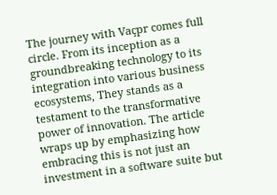The journey with Vaçpr comes full circle. From its inception as a groundbreaking technology to its integration into various business ecosystems, They stands as a testament to the transformative power of innovation. The article wraps up by emphasizing how embracing this is not just an investment in a software suite but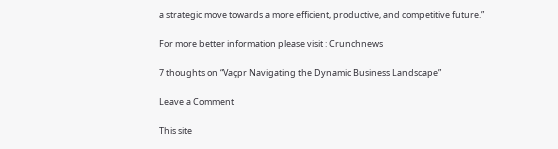a strategic move towards a more efficient, productive, and competitive future.”

For more better information please visit : Crunchnews

7 thoughts on “Vaçpr Navigating the Dynamic Business Landscape”

Leave a Comment

This site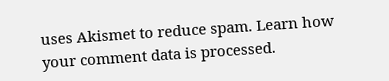uses Akismet to reduce spam. Learn how your comment data is processed.